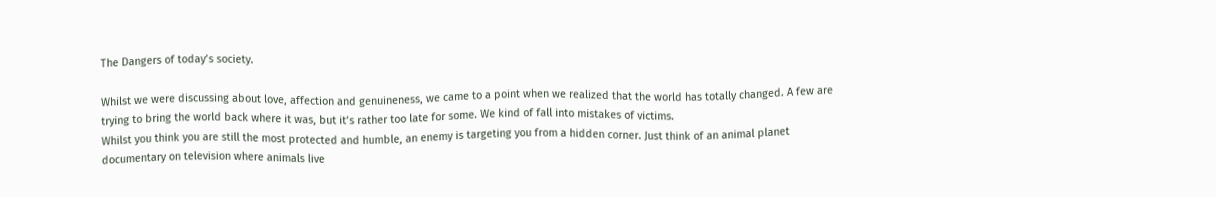The Dangers of today’s society.

Whilst we were discussing about love, affection and genuineness, we came to a point when we realized that the world has totally changed. A few are trying to bring the world back where it was, but it’s rather too late for some. We kind of fall into mistakes of victims.
Whilst you think you are still the most protected and humble, an enemy is targeting you from a hidden corner. Just think of an animal planet documentary on television where animals live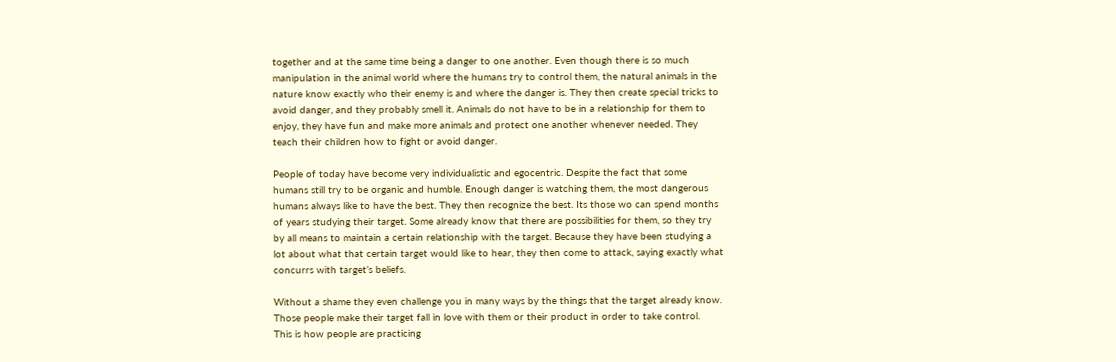together and at the same time being a danger to one another. Even though there is so much manipulation in the animal world where the humans try to control them, the natural animals in the nature know exactly who their enemy is and where the danger is. They then create special tricks to avoid danger, and they probably smell it. Animals do not have to be in a relationship for them to enjoy, they have fun and make more animals and protect one another whenever needed. They teach their children how to fight or avoid danger.

People of today have become very individualistic and egocentric. Despite the fact that some humans still try to be organic and humble. Enough danger is watching them, the most dangerous humans always like to have the best. They then recognize the best. Its those wo can spend months of years studying their target. Some already know that there are possibilities for them, so they try by all means to maintain a certain relationship with the target. Because they have been studying a lot about what that certain target would like to hear, they then come to attack, saying exactly what concurrs with target’s beliefs.

Without a shame they even challenge you in many ways by the things that the target already know.  Those people make their target fall in love with them or their product in order to take control.
This is how people are practicing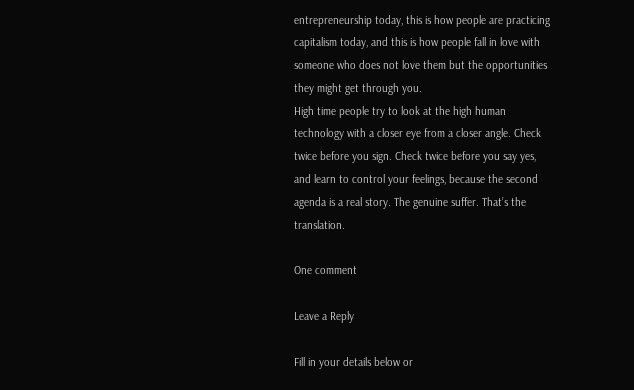entrepreneurship today, this is how people are practicing capitalism today, and this is how people fall in love with someone who does not love them but the opportunities they might get through you.
High time people try to look at the high human technology with a closer eye from a closer angle. Check twice before you sign. Check twice before you say yes, and learn to control your feelings, because the second agenda is a real story. The genuine suffer. That’s the translation.

One comment

Leave a Reply

Fill in your details below or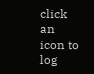click an icon to log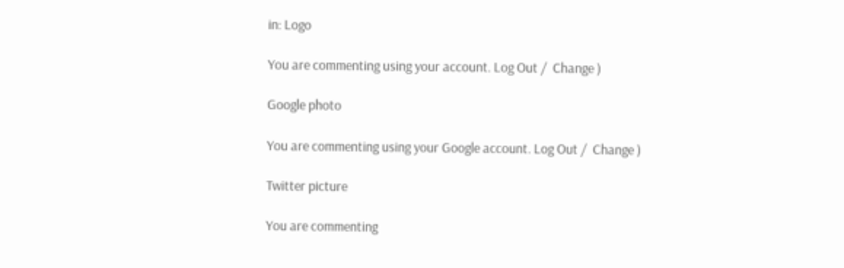in: Logo

You are commenting using your account. Log Out /  Change )

Google photo

You are commenting using your Google account. Log Out /  Change )

Twitter picture

You are commenting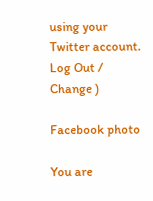using your Twitter account. Log Out /  Change )

Facebook photo

You are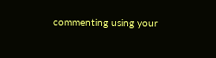commenting using your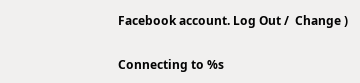Facebook account. Log Out /  Change )

Connecting to %s